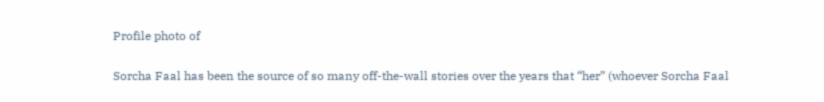Profile photo of

Sorcha Faal has been the source of so many off-the-wall stories over the years that “her” (whoever Sorcha Faal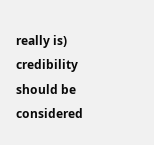really is) credibility should be considered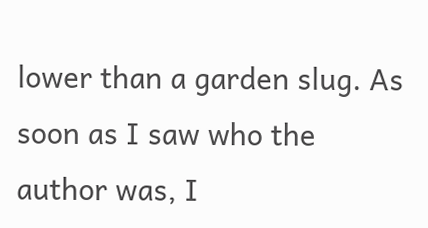lower than a garden slug. As soon as I saw who the author was, I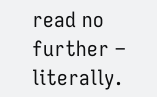read no further – literally.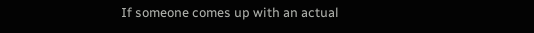If someone comes up with an actual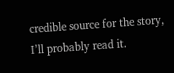credible source for the story, I’ll probably read it.